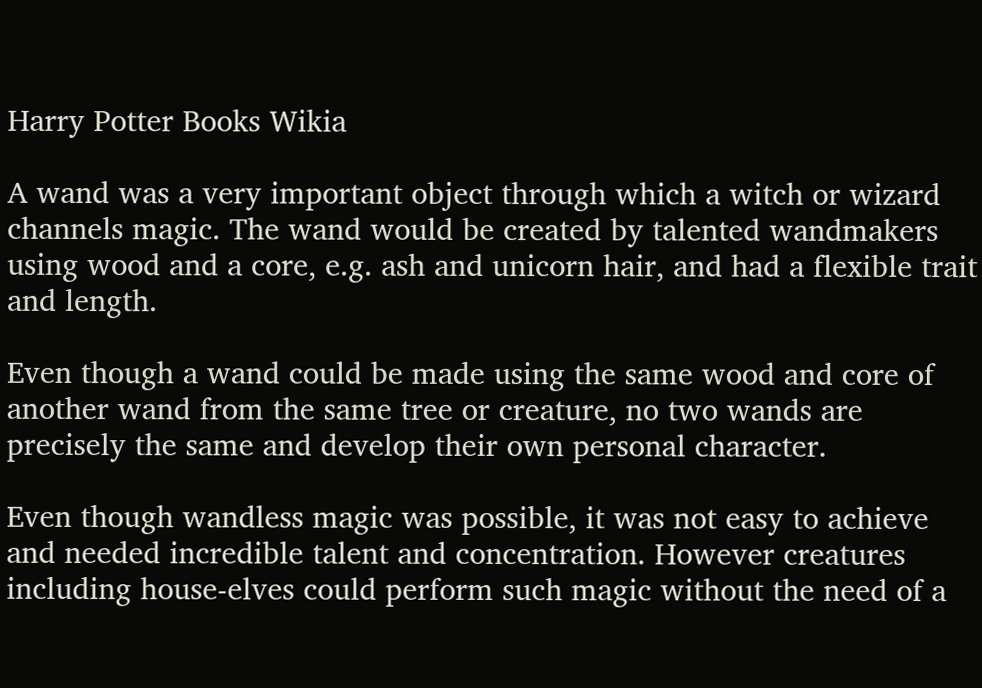Harry Potter Books Wikia

A wand was a very important object through which a witch or wizard channels magic. The wand would be created by talented wandmakers using wood and a core, e.g. ash and unicorn hair, and had a flexible trait and length.

Even though a wand could be made using the same wood and core of another wand from the same tree or creature, no two wands are precisely the same and develop their own personal character.

Even though wandless magic was possible, it was not easy to achieve and needed incredible talent and concentration. However creatures including house-elves could perform such magic without the need of a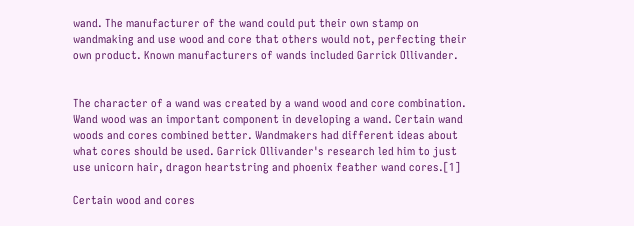wand. The manufacturer of the wand could put their own stamp on wandmaking and use wood and core that others would not, perfecting their own product. Known manufacturers of wands included Garrick Ollivander.


The character of a wand was created by a wand wood and core combination. Wand wood was an important component in developing a wand. Certain wand woods and cores combined better. Wandmakers had different ideas about what cores should be used. Garrick Ollivander's research led him to just use unicorn hair, dragon heartstring and phoenix feather wand cores.[1]

Certain wood and cores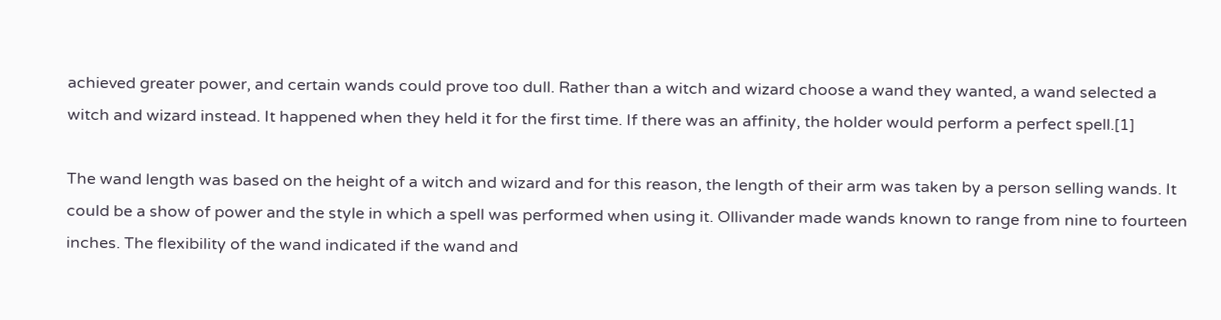achieved greater power, and certain wands could prove too dull. Rather than a witch and wizard choose a wand they wanted, a wand selected a witch and wizard instead. It happened when they held it for the first time. If there was an affinity, the holder would perform a perfect spell.[1]

The wand length was based on the height of a witch and wizard and for this reason, the length of their arm was taken by a person selling wands. It could be a show of power and the style in which a spell was performed when using it. Ollivander made wands known to range from nine to fourteen inches. The flexibility of the wand indicated if the wand and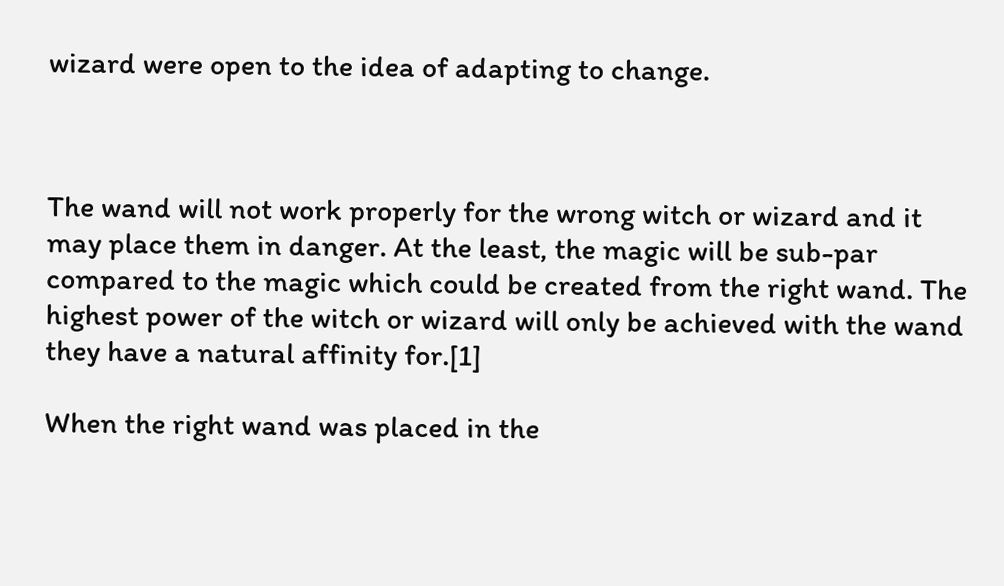wizard were open to the idea of adapting to change.



The wand will not work properly for the wrong witch or wizard and it may place them in danger. At the least, the magic will be sub-par compared to the magic which could be created from the right wand. The highest power of the witch or wizard will only be achieved with the wand they have a natural affinity for.[1]

When the right wand was placed in the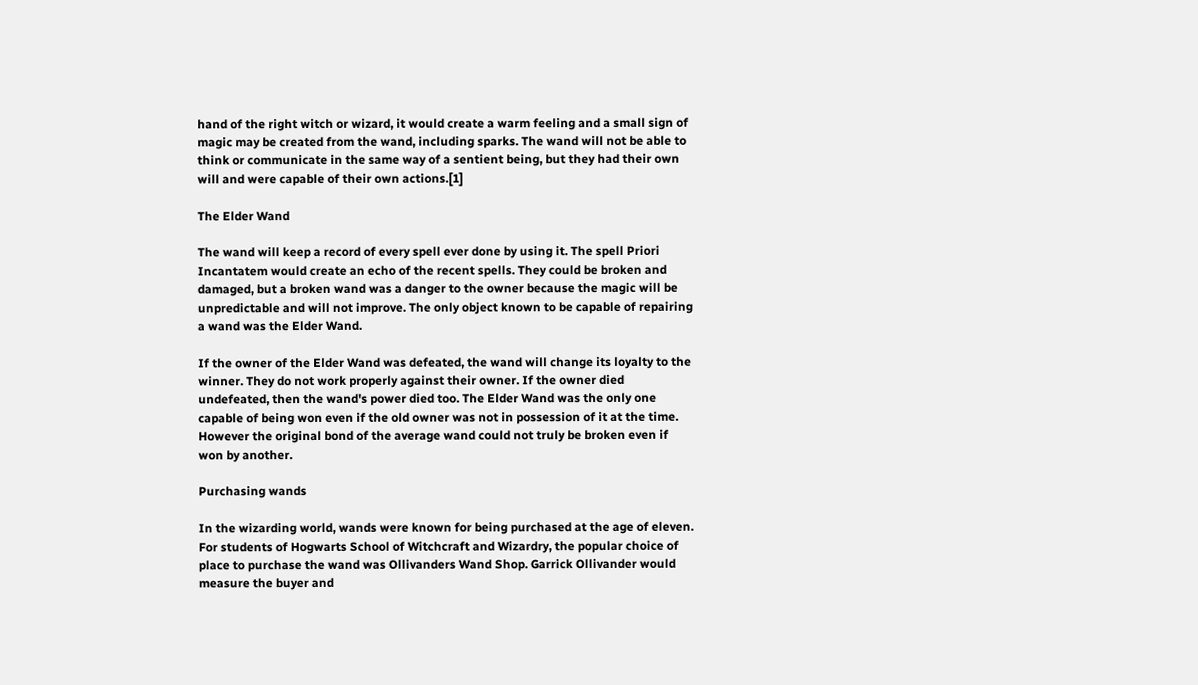hand of the right witch or wizard, it would create a warm feeling and a small sign of magic may be created from the wand, including sparks. The wand will not be able to think or communicate in the same way of a sentient being, but they had their own will and were capable of their own actions.[1]

The Elder Wand

The wand will keep a record of every spell ever done by using it. The spell Priori Incantatem would create an echo of the recent spells. They could be broken and damaged, but a broken wand was a danger to the owner because the magic will be unpredictable and will not improve. The only object known to be capable of repairing a wand was the Elder Wand.

If the owner of the Elder Wand was defeated, the wand will change its loyalty to the winner. They do not work properly against their owner. If the owner died undefeated, then the wand's power died too. The Elder Wand was the only one capable of being won even if the old owner was not in possession of it at the time. However the original bond of the average wand could not truly be broken even if won by another.

Purchasing wands

In the wizarding world, wands were known for being purchased at the age of eleven. For students of Hogwarts School of Witchcraft and Wizardry, the popular choice of place to purchase the wand was Ollivanders Wand Shop. Garrick Ollivander would measure the buyer and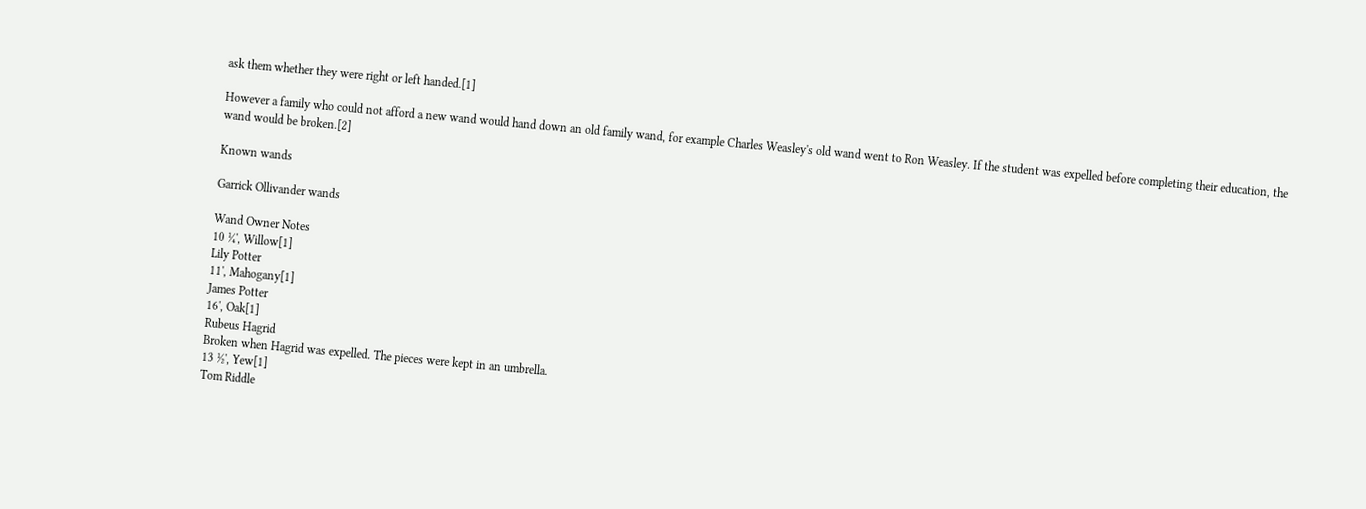ask them whether they were right or left handed.[1]

However a family who could not afford a new wand would hand down an old family wand, for example Charles Weasley's old wand went to Ron Weasley. If the student was expelled before completing their education, the wand would be broken.[2]

Known wands

Garrick Ollivander wands

Wand Owner Notes
10 ¼', Willow[1]
Lily Potter
11', Mahogany[1]
James Potter
16', Oak[1]
Rubeus Hagrid
Broken when Hagrid was expelled. The pieces were kept in an umbrella.
13 ½', Yew[1]
Tom Riddle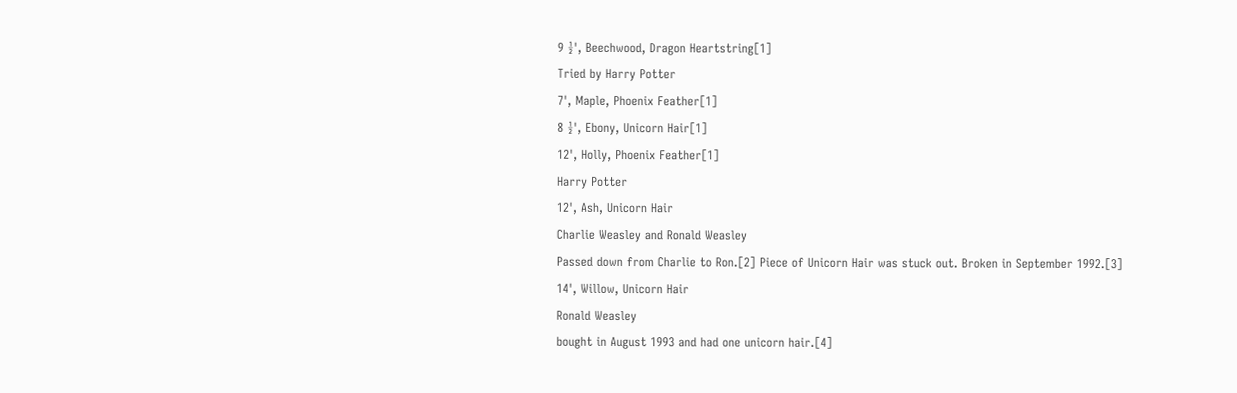9 ½', Beechwood, Dragon Heartstring[1]
Tried by Harry Potter
7', Maple, Phoenix Feather[1]
8 ½', Ebony, Unicorn Hair[1]
12', Holly, Phoenix Feather[1]
Harry Potter
12', Ash, Unicorn Hair
Charlie Weasley and Ronald Weasley
Passed down from Charlie to Ron.[2] Piece of Unicorn Hair was stuck out. Broken in September 1992.[3]
14', Willow, Unicorn Hair
Ronald Weasley
bought in August 1993 and had one unicorn hair.[4]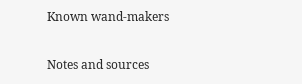Known wand-makers

Notes and sources